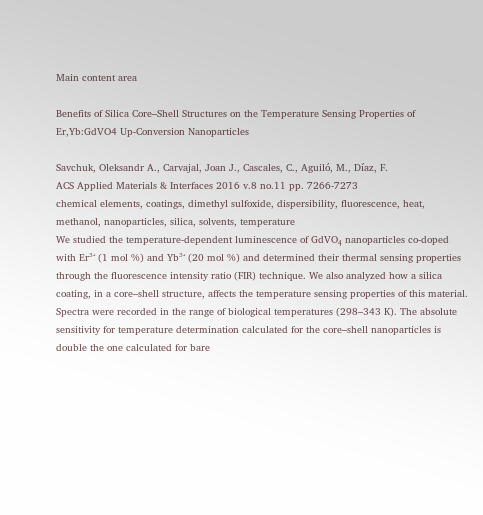Main content area

Benefits of Silica Core–Shell Structures on the Temperature Sensing Properties of Er,Yb:GdVO4 Up-Conversion Nanoparticles

Savchuk, Oleksandr A., Carvajal, Joan J., Cascales, C., Aguiló, M., Díaz, F.
ACS Applied Materials & Interfaces 2016 v.8 no.11 pp. 7266-7273
chemical elements, coatings, dimethyl sulfoxide, dispersibility, fluorescence, heat, methanol, nanoparticles, silica, solvents, temperature
We studied the temperature-dependent luminescence of GdVO₄ nanoparticles co-doped with Er³⁺ (1 mol %) and Yb³⁺ (20 mol %) and determined their thermal sensing properties through the fluorescence intensity ratio (FIR) technique. We also analyzed how a silica coating, in a core–shell structure, affects the temperature sensing properties of this material. Spectra were recorded in the range of biological temperatures (298–343 K). The absolute sensitivity for temperature determination calculated for the core–shell nanoparticles is double the one calculated for bare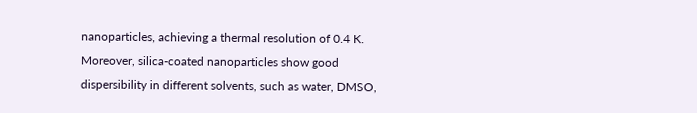nanoparticles, achieving a thermal resolution of 0.4 K. Moreover, silica-coated nanoparticles show good dispersibility in different solvents, such as water, DMSO,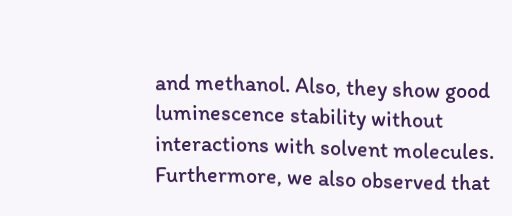and methanol. Also, they show good luminescence stability without interactions with solvent molecules. Furthermore, we also observed that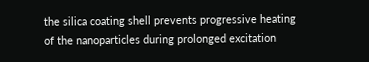the silica coating shell prevents progressive heating of the nanoparticles during prolonged excitation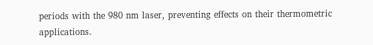periods with the 980 nm laser, preventing effects on their thermometric applications.